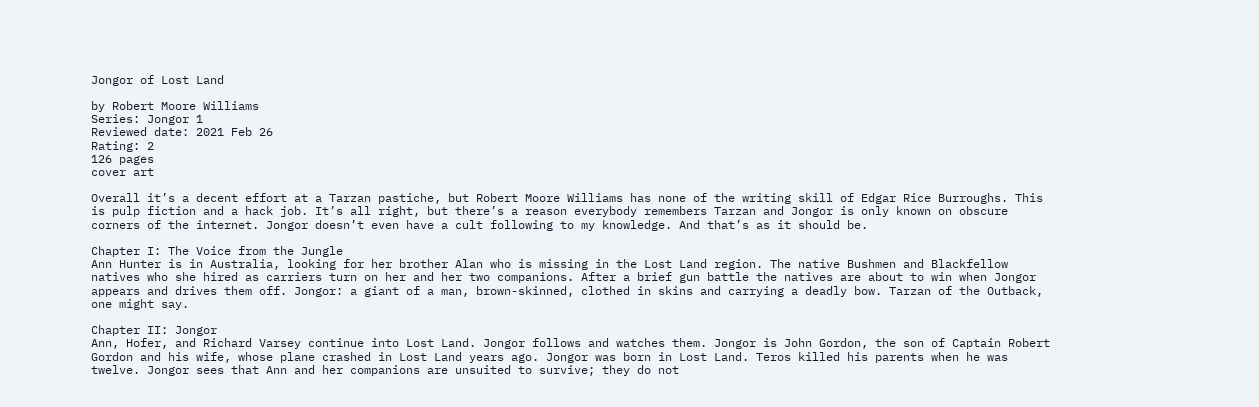Jongor of Lost Land

by Robert Moore Williams
Series: Jongor 1
Reviewed date: 2021 Feb 26
Rating: 2
126 pages
cover art

Overall it’s a decent effort at a Tarzan pastiche, but Robert Moore Williams has none of the writing skill of Edgar Rice Burroughs. This is pulp fiction and a hack job. It’s all right, but there’s a reason everybody remembers Tarzan and Jongor is only known on obscure corners of the internet. Jongor doesn’t even have a cult following to my knowledge. And that’s as it should be.

Chapter I: The Voice from the Jungle
Ann Hunter is in Australia, looking for her brother Alan who is missing in the Lost Land region. The native Bushmen and Blackfellow natives who she hired as carriers turn on her and her two companions. After a brief gun battle the natives are about to win when Jongor appears and drives them off. Jongor: a giant of a man, brown-skinned, clothed in skins and carrying a deadly bow. Tarzan of the Outback, one might say.

Chapter II: Jongor
Ann, Hofer, and Richard Varsey continue into Lost Land. Jongor follows and watches them. Jongor is John Gordon, the son of Captain Robert Gordon and his wife, whose plane crashed in Lost Land years ago. Jongor was born in Lost Land. Teros killed his parents when he was twelve. Jongor sees that Ann and her companions are unsuited to survive; they do not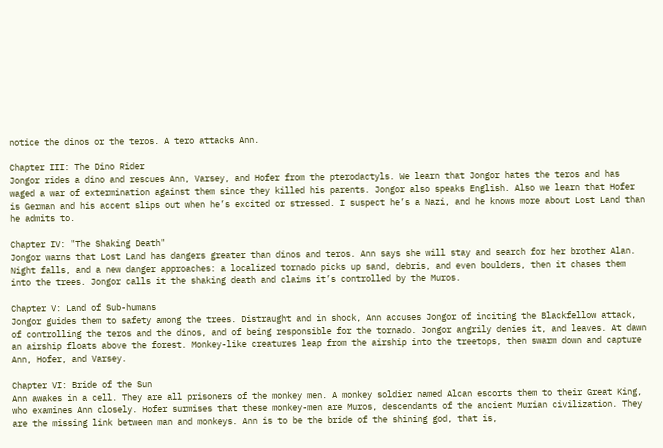notice the dinos or the teros. A tero attacks Ann.

Chapter III: The Dino Rider
Jongor rides a dino and rescues Ann, Varsey, and Hofer from the pterodactyls. We learn that Jongor hates the teros and has waged a war of extermination against them since they killed his parents. Jongor also speaks English. Also we learn that Hofer is German and his accent slips out when he’s excited or stressed. I suspect he’s a Nazi, and he knows more about Lost Land than he admits to.

Chapter IV: "The Shaking Death"
Jongor warns that Lost Land has dangers greater than dinos and teros. Ann says she will stay and search for her brother Alan. Night falls, and a new danger approaches: a localized tornado picks up sand, debris, and even boulders, then it chases them into the trees. Jongor calls it the shaking death and claims it’s controlled by the Muros.

Chapter V: Land of Sub-humans
Jongor guides them to safety among the trees. Distraught and in shock, Ann accuses Jongor of inciting the Blackfellow attack, of controlling the teros and the dinos, and of being responsible for the tornado. Jongor angrily denies it, and leaves. At dawn an airship floats above the forest. Monkey-like creatures leap from the airship into the treetops, then swarm down and capture Ann, Hofer, and Varsey.

Chapter VI: Bride of the Sun
Ann awakes in a cell. They are all prisoners of the monkey men. A monkey soldier named Alcan escorts them to their Great King, who examines Ann closely. Hofer surmises that these monkey-men are Muros, descendants of the ancient Murian civilization. They are the missing link between man and monkeys. Ann is to be the bride of the shining god, that is,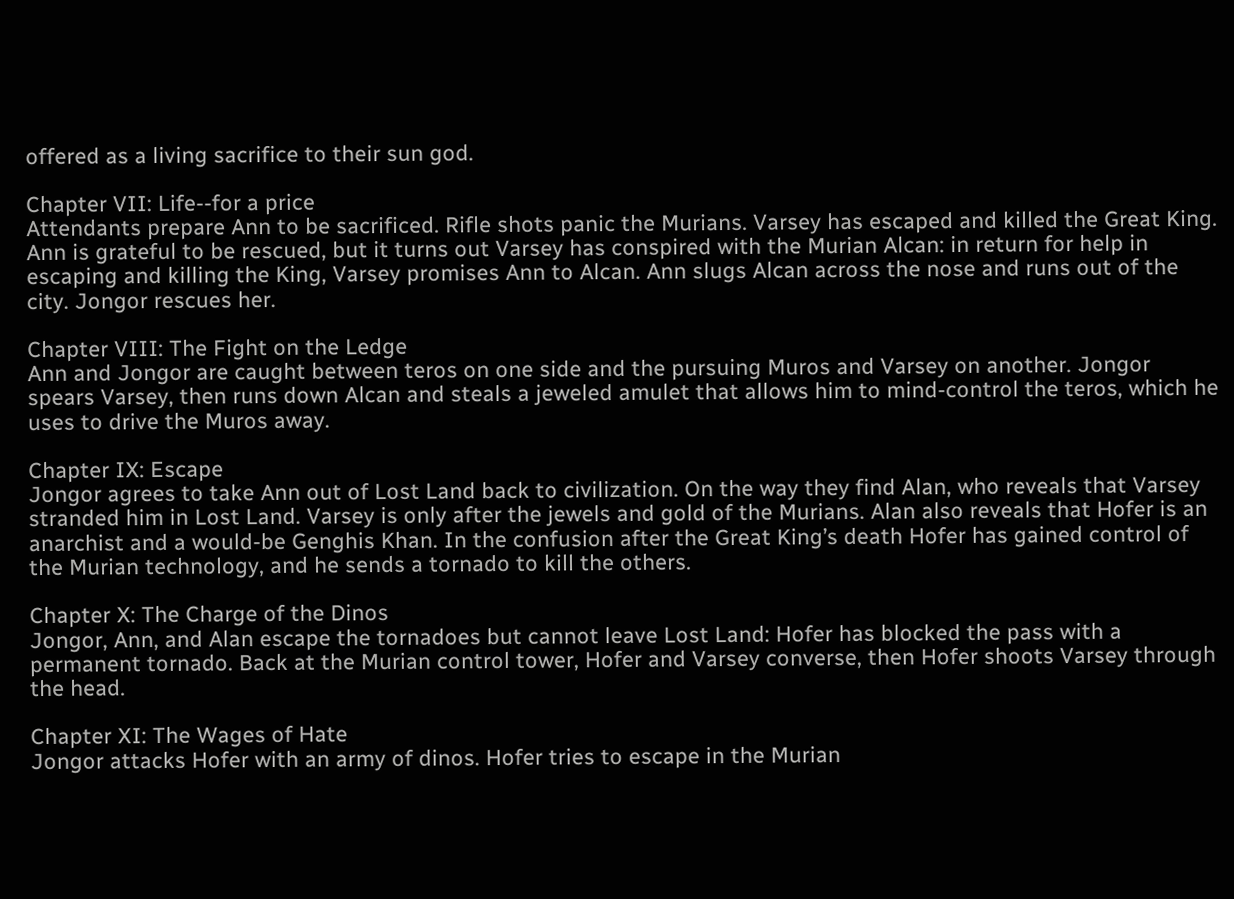offered as a living sacrifice to their sun god.

Chapter VII: Life--for a price
Attendants prepare Ann to be sacrificed. Rifle shots panic the Murians. Varsey has escaped and killed the Great King. Ann is grateful to be rescued, but it turns out Varsey has conspired with the Murian Alcan: in return for help in escaping and killing the King, Varsey promises Ann to Alcan. Ann slugs Alcan across the nose and runs out of the city. Jongor rescues her.

Chapter VIII: The Fight on the Ledge
Ann and Jongor are caught between teros on one side and the pursuing Muros and Varsey on another. Jongor spears Varsey, then runs down Alcan and steals a jeweled amulet that allows him to mind-control the teros, which he uses to drive the Muros away.

Chapter IX: Escape
Jongor agrees to take Ann out of Lost Land back to civilization. On the way they find Alan, who reveals that Varsey stranded him in Lost Land. Varsey is only after the jewels and gold of the Murians. Alan also reveals that Hofer is an anarchist and a would-be Genghis Khan. In the confusion after the Great King’s death Hofer has gained control of the Murian technology, and he sends a tornado to kill the others.

Chapter X: The Charge of the Dinos
Jongor, Ann, and Alan escape the tornadoes but cannot leave Lost Land: Hofer has blocked the pass with a permanent tornado. Back at the Murian control tower, Hofer and Varsey converse, then Hofer shoots Varsey through the head.

Chapter XI: The Wages of Hate
Jongor attacks Hofer with an army of dinos. Hofer tries to escape in the Murian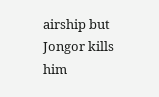airship but Jongor kills him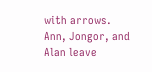with arrows. Ann, Jongor, and Alan leave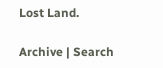Lost Land.

Archive | Search